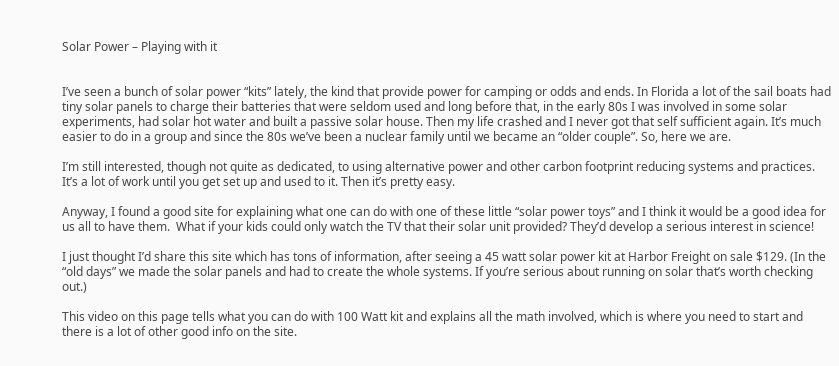Solar Power – Playing with it


I’ve seen a bunch of solar power “kits” lately, the kind that provide power for camping or odds and ends. In Florida a lot of the sail boats had tiny solar panels to charge their batteries that were seldom used and long before that, in the early 80s I was involved in some solar experiments, had solar hot water and built a passive solar house. Then my life crashed and I never got that self sufficient again. It’s much easier to do in a group and since the 80s we’ve been a nuclear family until we became an “older couple”. So, here we are.

I’m still interested, though not quite as dedicated, to using alternative power and other carbon footprint reducing systems and practices. It’s a lot of work until you get set up and used to it. Then it’s pretty easy.

Anyway, I found a good site for explaining what one can do with one of these little “solar power toys” and I think it would be a good idea for us all to have them.  What if your kids could only watch the TV that their solar unit provided? They’d develop a serious interest in science!

I just thought I’d share this site which has tons of information, after seeing a 45 watt solar power kit at Harbor Freight on sale $129. (In the “old days” we made the solar panels and had to create the whole systems. If you’re serious about running on solar that’s worth checking out.)

This video on this page tells what you can do with 100 Watt kit and explains all the math involved, which is where you need to start and there is a lot of other good info on the site.